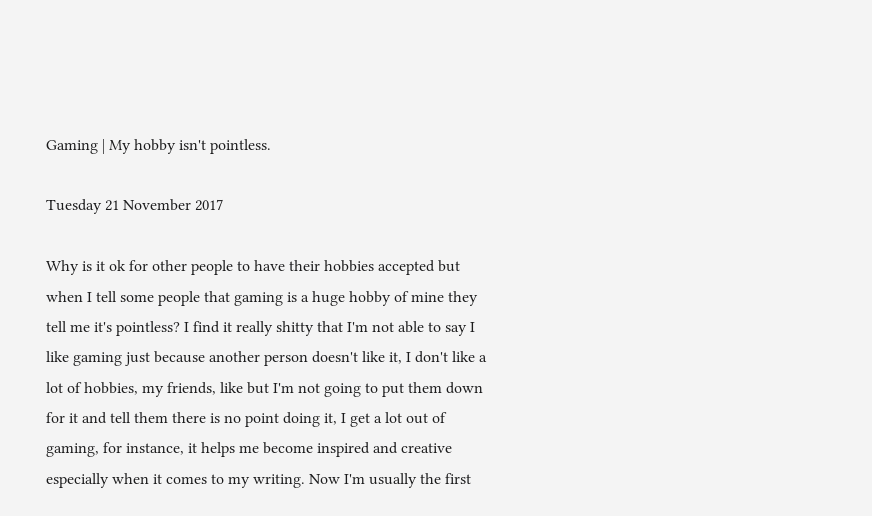Gaming | My hobby isn't pointless.

Tuesday 21 November 2017

Why is it ok for other people to have their hobbies accepted but when I tell some people that gaming is a huge hobby of mine they tell me it's pointless? I find it really shitty that I'm not able to say I like gaming just because another person doesn't like it, I don't like a lot of hobbies, my friends, like but I'm not going to put them down for it and tell them there is no point doing it, I get a lot out of gaming, for instance, it helps me become inspired and creative especially when it comes to my writing. Now I'm usually the first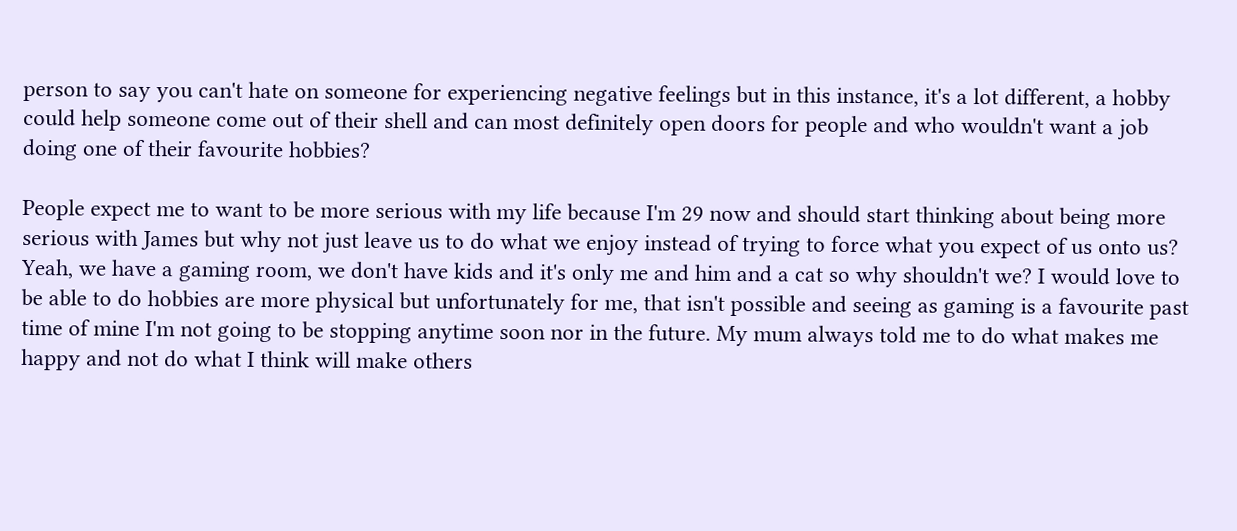person to say you can't hate on someone for experiencing negative feelings but in this instance, it's a lot different, a hobby could help someone come out of their shell and can most definitely open doors for people and who wouldn't want a job doing one of their favourite hobbies?

People expect me to want to be more serious with my life because I'm 29 now and should start thinking about being more serious with James but why not just leave us to do what we enjoy instead of trying to force what you expect of us onto us? Yeah, we have a gaming room, we don't have kids and it's only me and him and a cat so why shouldn't we? I would love to be able to do hobbies are more physical but unfortunately for me, that isn't possible and seeing as gaming is a favourite past time of mine I'm not going to be stopping anytime soon nor in the future. My mum always told me to do what makes me happy and not do what I think will make others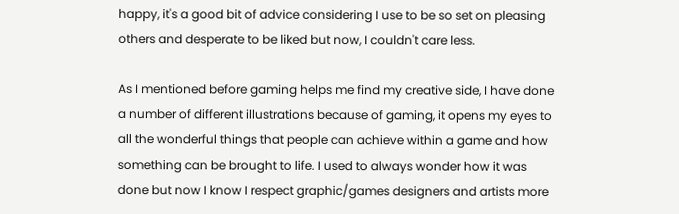happy, it's a good bit of advice considering I use to be so set on pleasing others and desperate to be liked but now, I couldn't care less.

As I mentioned before gaming helps me find my creative side, I have done a number of different illustrations because of gaming, it opens my eyes to all the wonderful things that people can achieve within a game and how something can be brought to life. I used to always wonder how it was done but now I know I respect graphic/games designers and artists more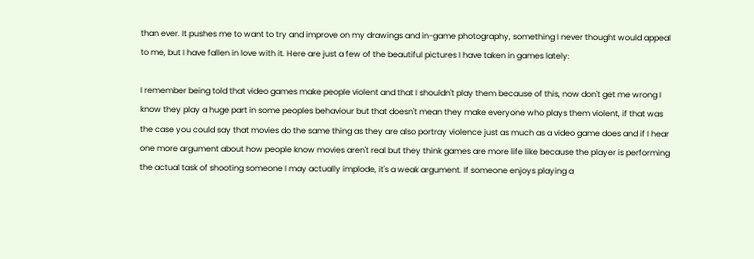than ever. It pushes me to want to try and improve on my drawings and in-game photography, something I never thought would appeal to me, but I have fallen in love with it. Here are just a few of the beautiful pictures I have taken in games lately:

I remember being told that video games make people violent and that I shouldn't play them because of this, now don't get me wrong I know they play a huge part in some peoples behaviour but that doesn't mean they make everyone who plays them violent, if that was the case you could say that movies do the same thing as they are also portray violence just as much as a video game does and if I hear one more argument about how people know movies aren't real but they think games are more life like because the player is performing the actual task of shooting someone I may actually implode, it's a weak argument. If someone enjoys playing a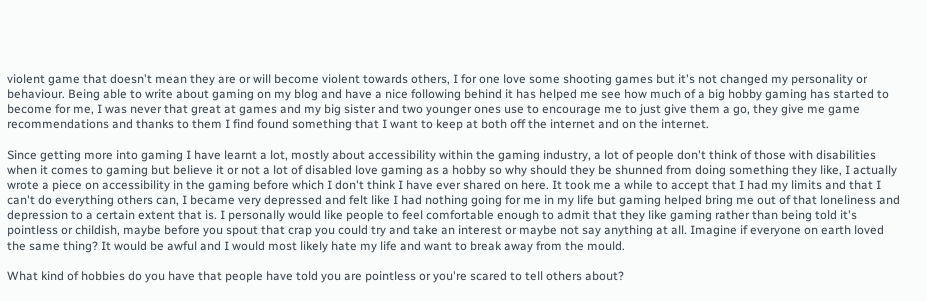violent game that doesn't mean they are or will become violent towards others, I for one love some shooting games but it's not changed my personality or behaviour. Being able to write about gaming on my blog and have a nice following behind it has helped me see how much of a big hobby gaming has started to become for me, I was never that great at games and my big sister and two younger ones use to encourage me to just give them a go, they give me game recommendations and thanks to them I find found something that I want to keep at both off the internet and on the internet.

Since getting more into gaming I have learnt a lot, mostly about accessibility within the gaming industry, a lot of people don't think of those with disabilities when it comes to gaming but believe it or not a lot of disabled love gaming as a hobby so why should they be shunned from doing something they like, I actually wrote a piece on accessibility in the gaming before which I don't think I have ever shared on here. It took me a while to accept that I had my limits and that I can't do everything others can, I became very depressed and felt like I had nothing going for me in my life but gaming helped bring me out of that loneliness and depression to a certain extent that is. I personally would like people to feel comfortable enough to admit that they like gaming rather than being told it's pointless or childish, maybe before you spout that crap you could try and take an interest or maybe not say anything at all. Imagine if everyone on earth loved the same thing? It would be awful and I would most likely hate my life and want to break away from the mould.

What kind of hobbies do you have that people have told you are pointless or you're scared to tell others about?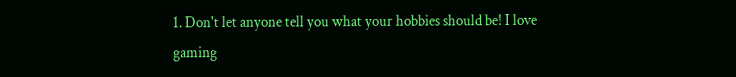1. Don't let anyone tell you what your hobbies should be! I love gaming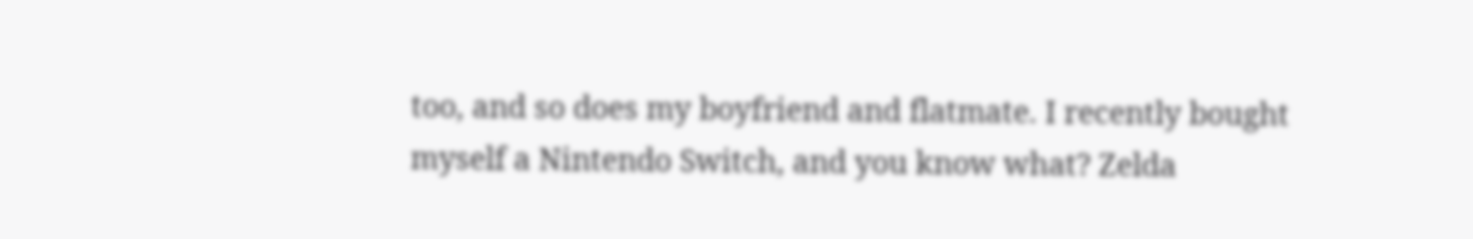too, and so does my boyfriend and flatmate. I recently bought myself a Nintendo Switch, and you know what? Zelda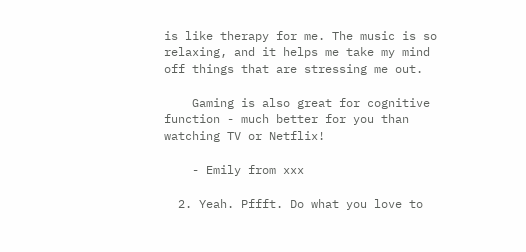is like therapy for me. The music is so relaxing, and it helps me take my mind off things that are stressing me out.

    Gaming is also great for cognitive function - much better for you than watching TV or Netflix!

    - Emily from xxx

  2. Yeah. Pffft. Do what you love to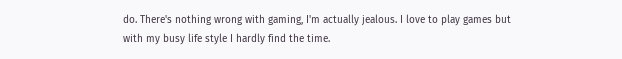do. There's nothing wrong with gaming, I'm actually jealous. I love to play games but with my busy life style I hardly find the time.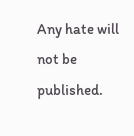Any hate will not be published.